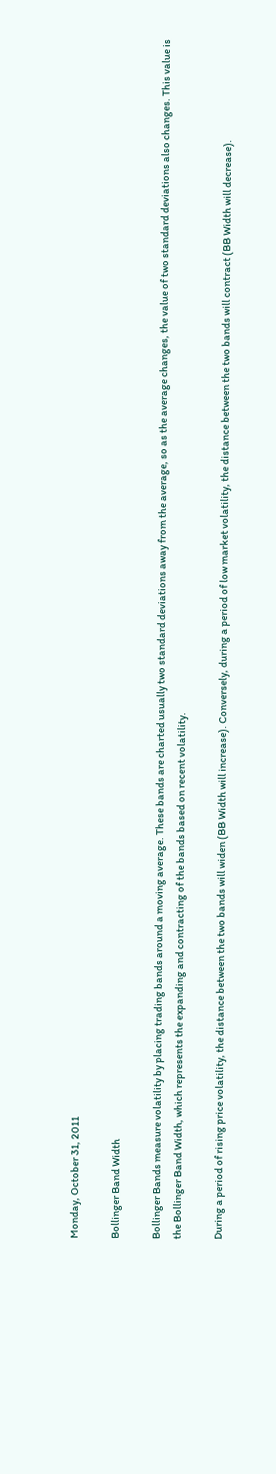Monday, October 31, 2011

Bollinger Band Width

Bollinger Bands measure volatility by placing trading bands around a moving average. These bands are charted usually two standard deviations away from the average, so as the average changes, the value of two standard deviations also changes. This value is the Bollinger Band Width, which represents the expanding and contracting of the bands based on recent volatility.

During a period of rising price volatility, the distance between the two bands will widen (BB Width will increase). Conversely, during a period of low market volatility, the distance between the two bands will contract (BB Width will decrease).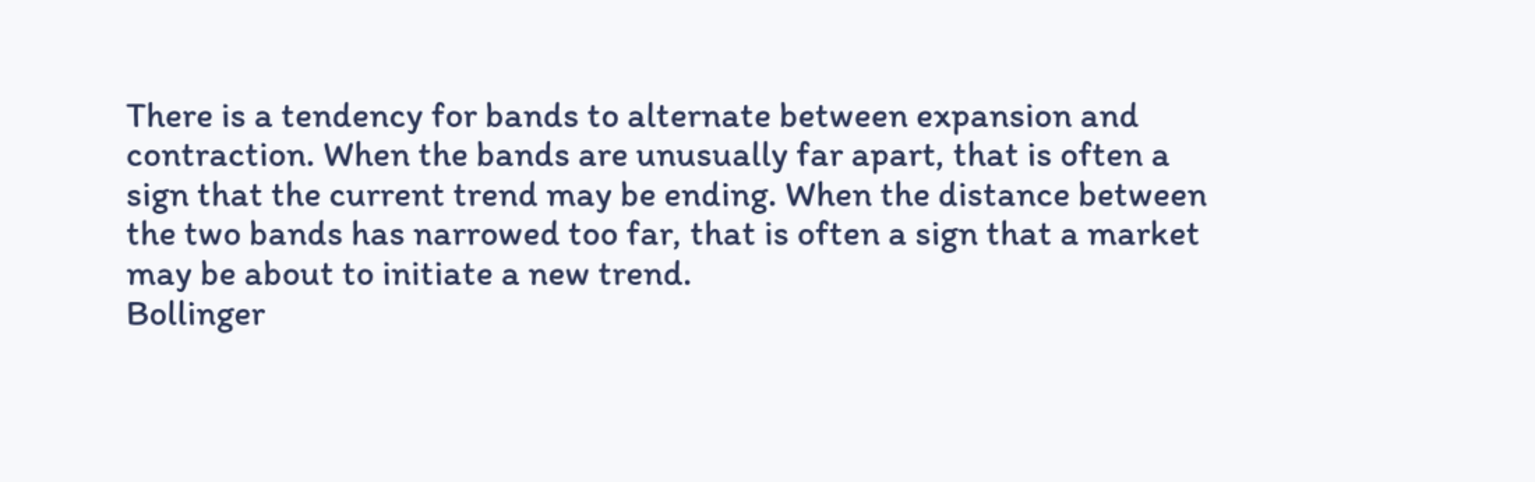There is a tendency for bands to alternate between expansion and contraction. When the bands are unusually far apart, that is often a sign that the current trend may be ending. When the distance between the two bands has narrowed too far, that is often a sign that a market may be about to initiate a new trend.
Bollinger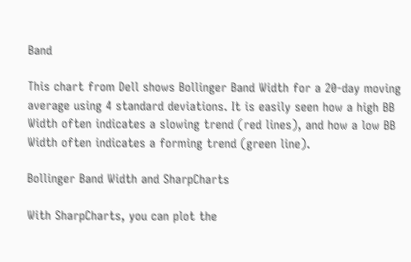Band

This chart from Dell shows Bollinger Band Width for a 20-day moving average using 4 standard deviations. It is easily seen how a high BB Width often indicates a slowing trend (red lines), and how a low BB Width often indicates a forming trend (green line).

Bollinger Band Width and SharpCharts

With SharpCharts, you can plot the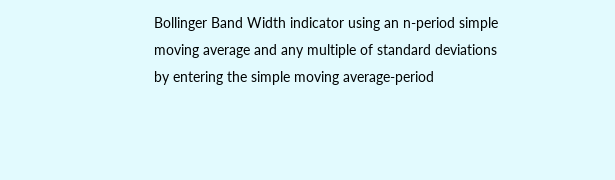Bollinger Band Width indicator using an n-period simple moving average and any multiple of standard deviations by entering the simple moving average-period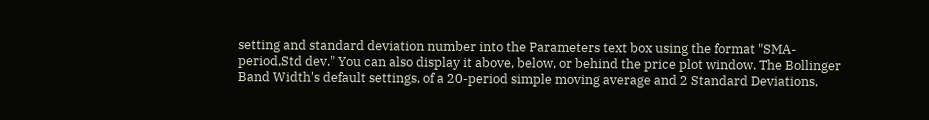setting and standard deviation number into the Parameters text box using the format "SMA-period,Std dev." You can also display it above, below, or behind the price plot window. The Bollinger Band Width's default settings, of a 20-period simple moving average and 2 Standard Deviations,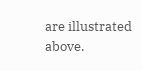are illustrated above.